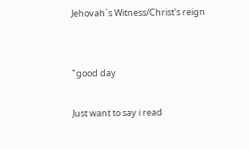Jehovah`s Witness/Christ's reign


"good day

Just want to say i read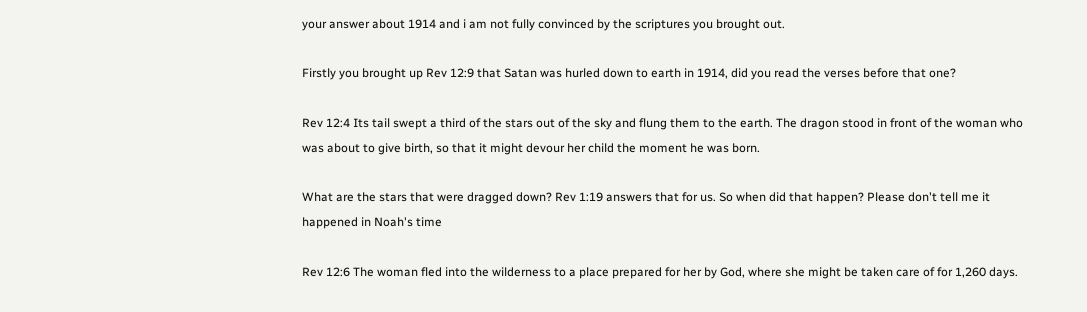your answer about 1914 and i am not fully convinced by the scriptures you brought out.

Firstly you brought up Rev 12:9 that Satan was hurled down to earth in 1914, did you read the verses before that one?

Rev 12:4 Its tail swept a third of the stars out of the sky and flung them to the earth. The dragon stood in front of the woman who was about to give birth, so that it might devour her child the moment he was born.

What are the stars that were dragged down? Rev 1:19 answers that for us. So when did that happen? Please don't tell me it happened in Noah's time

Rev 12:6 The woman fled into the wilderness to a place prepared for her by God, where she might be taken care of for 1,260 days.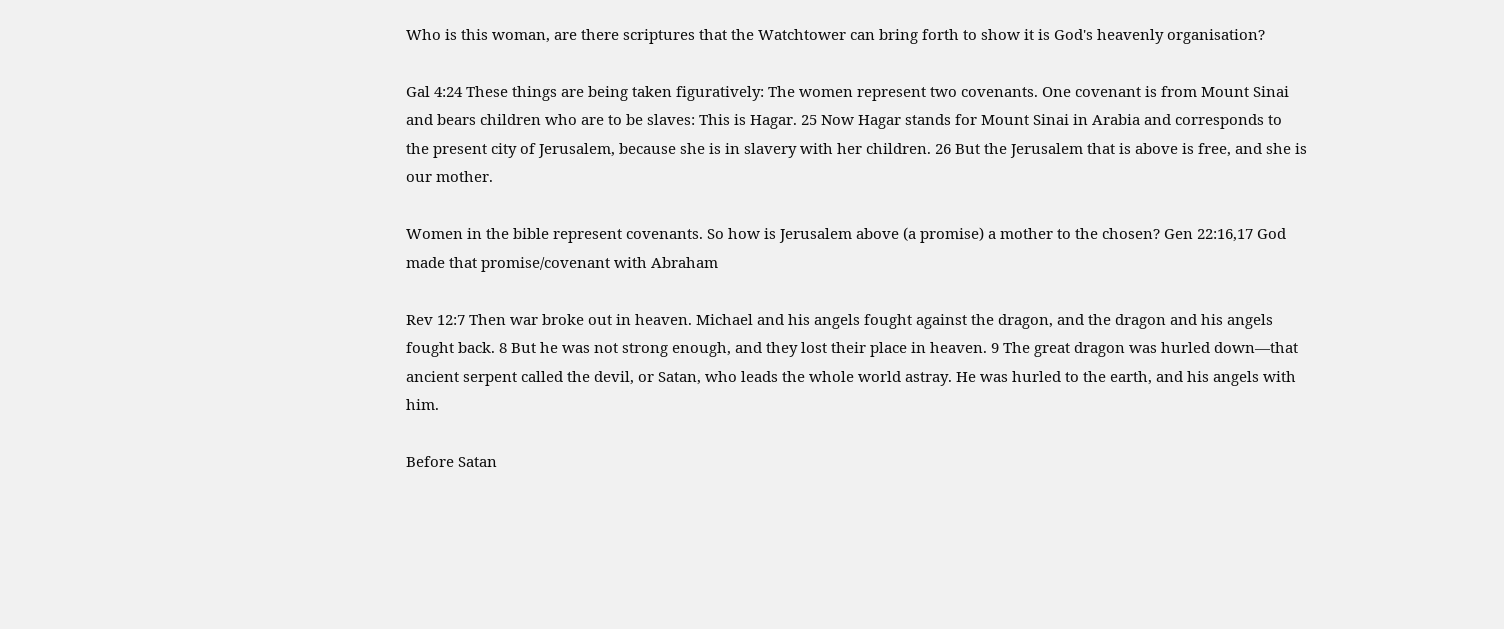Who is this woman, are there scriptures that the Watchtower can bring forth to show it is God's heavenly organisation?

Gal 4:24 These things are being taken figuratively: The women represent two covenants. One covenant is from Mount Sinai and bears children who are to be slaves: This is Hagar. 25 Now Hagar stands for Mount Sinai in Arabia and corresponds to the present city of Jerusalem, because she is in slavery with her children. 26 But the Jerusalem that is above is free, and she is our mother.

Women in the bible represent covenants. So how is Jerusalem above (a promise) a mother to the chosen? Gen 22:16,17 God made that promise/covenant with Abraham

Rev 12:7 Then war broke out in heaven. Michael and his angels fought against the dragon, and the dragon and his angels fought back. 8 But he was not strong enough, and they lost their place in heaven. 9 The great dragon was hurled down—that ancient serpent called the devil, or Satan, who leads the whole world astray. He was hurled to the earth, and his angels with him.

Before Satan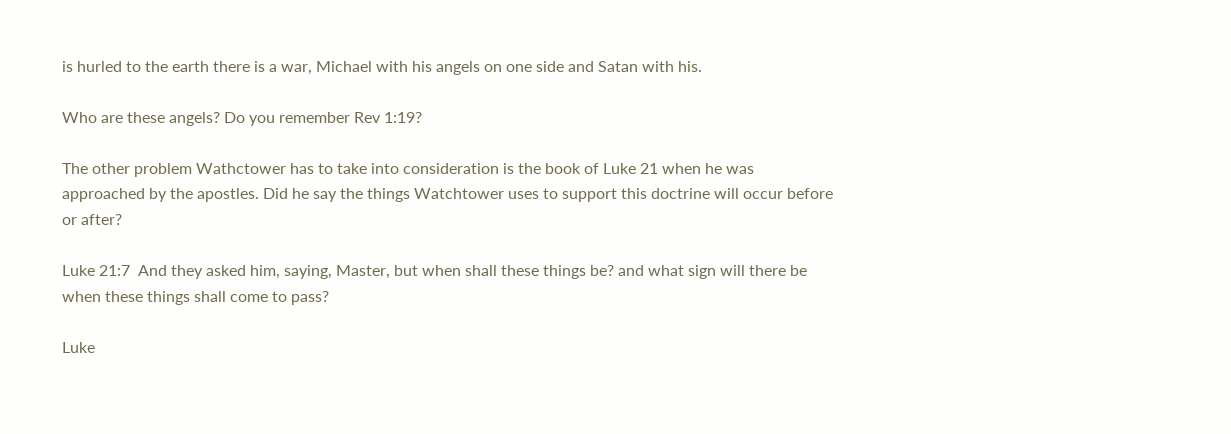is hurled to the earth there is a war, Michael with his angels on one side and Satan with his.

Who are these angels? Do you remember Rev 1:19?

The other problem Wathctower has to take into consideration is the book of Luke 21 when he was approached by the apostles. Did he say the things Watchtower uses to support this doctrine will occur before or after?

Luke 21:7  And they asked him, saying, Master, but when shall these things be? and what sign will there be when these things shall come to pass?

Luke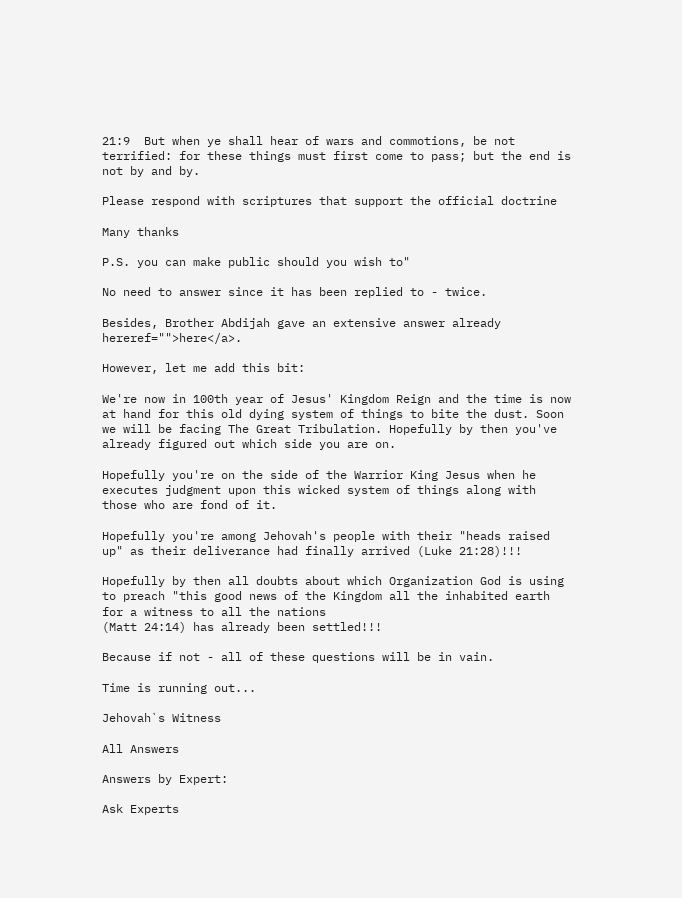21:9  But when ye shall hear of wars and commotions, be not terrified: for these things must first come to pass; but the end is not by and by.

Please respond with scriptures that support the official doctrine

Many thanks

P.S. you can make public should you wish to"

No need to answer since it has been replied to - twice.

Besides, Brother Abdijah gave an extensive answer already hereref="">here</a>.

However, let me add this bit:

We're now in 100th year of Jesus' Kingdom Reign and the time is now at hand for this old dying system of things to bite the dust. Soon we will be facing The Great Tribulation. Hopefully by then you've already figured out which side you are on.

Hopefully you're on the side of the Warrior King Jesus when he executes judgment upon this wicked system of things along with those who are fond of it.

Hopefully you're among Jehovah's people with their "heads raised up" as their deliverance had finally arrived (Luke 21:28)!!!

Hopefully by then all doubts about which Organization God is using to preach "this good news of the Kingdom all the inhabited earth for a witness to all the nations
(Matt 24:14) has already been settled!!!

Because if not - all of these questions will be in vain.

Time is running out...

Jehovah`s Witness

All Answers

Answers by Expert:

Ask Experts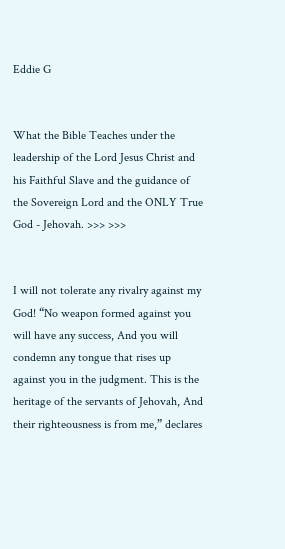Eddie G


What the Bible Teaches under the leadership of the Lord Jesus Christ and his Faithful Slave and the guidance of the Sovereign Lord and the ONLY True God - Jehovah. >>> >>>


I will not tolerate any rivalry against my God! “No weapon formed against you will have any success, And you will condemn any tongue that rises up against you in the judgment. This is the heritage of the servants of Jehovah, And their righteousness is from me,” declares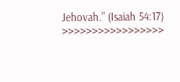Jehovah.” (Isaiah 54:17) >>>>>>>>>>>>>>>>>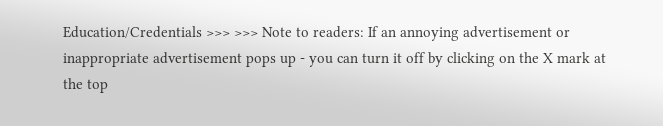Education/Credentials >>> >>> Note to readers: If an annoying advertisement or inappropriate advertisement pops up - you can turn it off by clicking on the X mark at the top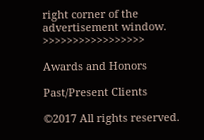right corner of the advertisement window. >>>>>>>>>>>>>>>>>

Awards and Honors

Past/Present Clients

©2017 All rights reserved.